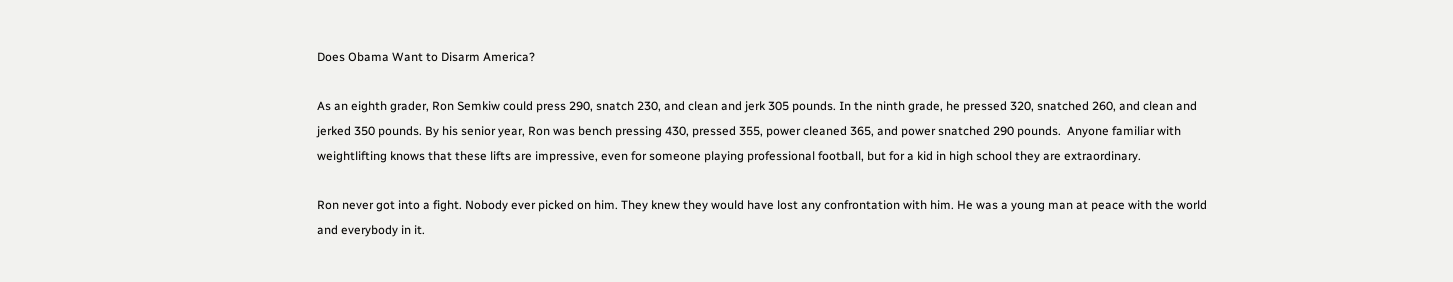Does Obama Want to Disarm America?

As an eighth grader, Ron Semkiw could press 290, snatch 230, and clean and jerk 305 pounds. In the ninth grade, he pressed 320, snatched 260, and clean and jerked 350 pounds. By his senior year, Ron was bench pressing 430, pressed 355, power cleaned 365, and power snatched 290 pounds.  Anyone familiar with weightlifting knows that these lifts are impressive, even for someone playing professional football, but for a kid in high school they are extraordinary.

Ron never got into a fight. Nobody ever picked on him. They knew they would have lost any confrontation with him. He was a young man at peace with the world and everybody in it.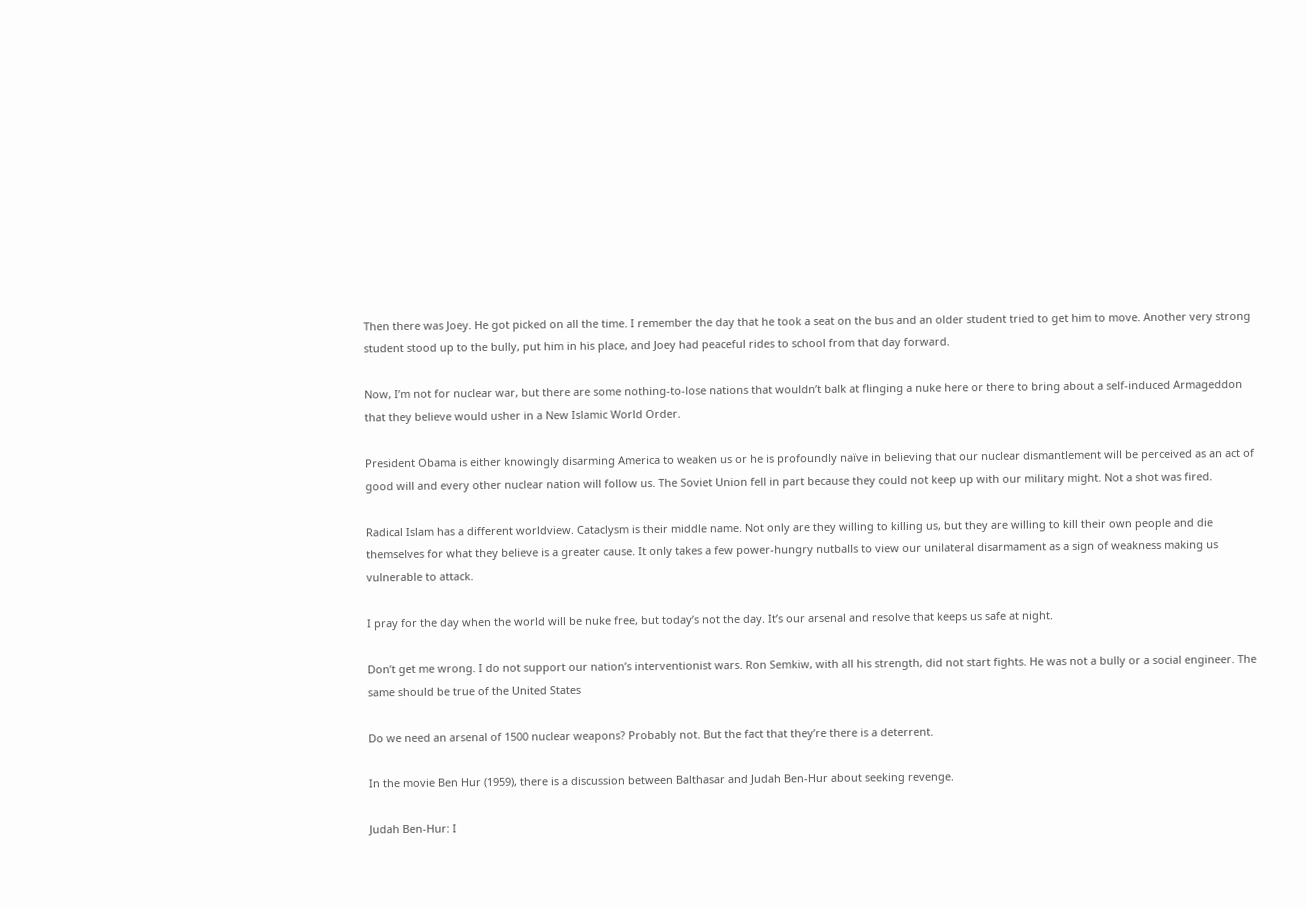Then there was Joey. He got picked on all the time. I remember the day that he took a seat on the bus and an older student tried to get him to move. Another very strong student stood up to the bully, put him in his place, and Joey had peaceful rides to school from that day forward.

Now, I’m not for nuclear war, but there are some nothing-to-lose nations that wouldn’t balk at flinging a nuke here or there to bring about a self-induced Armageddon that they believe would usher in a New Islamic World Order.

President Obama is either knowingly disarming America to weaken us or he is profoundly naïve in believing that our nuclear dismantlement will be perceived as an act of good will and every other nuclear nation will follow us. The Soviet Union fell in part because they could not keep up with our military might. Not a shot was fired.

Radical Islam has a different worldview. Cataclysm is their middle name. Not only are they willing to killing us, but they are willing to kill their own people and die themselves for what they believe is a greater cause. It only takes a few power-hungry nutballs to view our unilateral disarmament as a sign of weakness making us vulnerable to attack.

I pray for the day when the world will be nuke free, but today’s not the day. It’s our arsenal and resolve that keeps us safe at night.

Don’t get me wrong. I do not support our nation’s interventionist wars. Ron Semkiw, with all his strength, did not start fights. He was not a bully or a social engineer. The same should be true of the United States

Do we need an arsenal of 1500 nuclear weapons? Probably not. But the fact that they’re there is a deterrent.

In the movie Ben Hur (1959), there is a discussion between Balthasar and Judah Ben-Hur about seeking revenge.

Judah Ben-Hur: I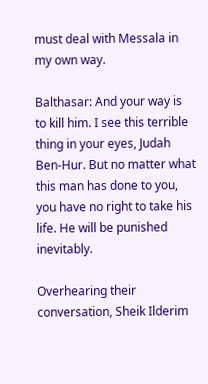must deal with Messala in my own way.

Balthasar: And your way is to kill him. I see this terrible thing in your eyes, Judah Ben-Hur. But no matter what this man has done to you, you have no right to take his life. He will be punished inevitably.

Overhearing their conversation, Sheik Ilderim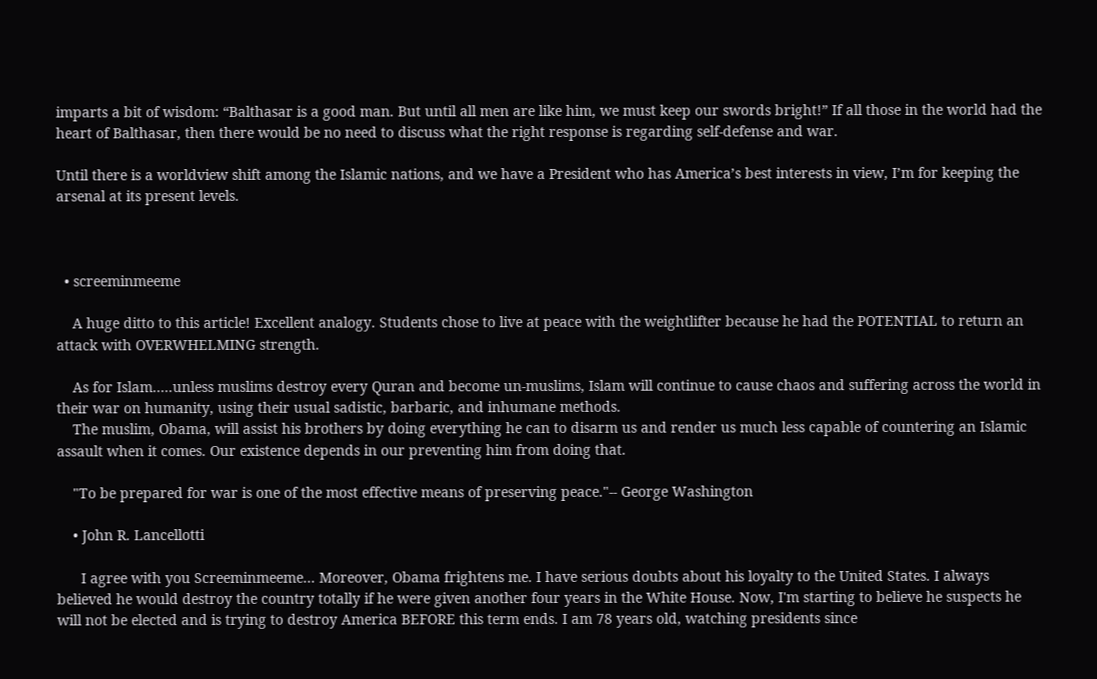imparts a bit of wisdom: “Balthasar is a good man. But until all men are like him, we must keep our swords bright!” If all those in the world had the heart of Balthasar, then there would be no need to discuss what the right response is regarding self-defense and war.

Until there is a worldview shift among the Islamic nations, and we have a President who has America’s best interests in view, I’m for keeping the arsenal at its present levels.



  • screeminmeeme

    A huge ditto to this article! Excellent analogy. Students chose to live at peace with the weightlifter because he had the POTENTIAL to return an attack with OVERWHELMING strength.

    As for Islam.....unless muslims destroy every Quran and become un-muslims, Islam will continue to cause chaos and suffering across the world in their war on humanity, using their usual sadistic, barbaric, and inhumane methods.
    The muslim, Obama, will assist his brothers by doing everything he can to disarm us and render us much less capable of countering an Islamic assault when it comes. Our existence depends in our preventing him from doing that.

    "To be prepared for war is one of the most effective means of preserving peace."-- George Washington

    • John R. Lancellotti

      I agree with you Screeminmeeme... Moreover, Obama frightens me. I have serious doubts about his loyalty to the United States. I always believed he would destroy the country totally if he were given another four years in the White House. Now, I'm starting to believe he suspects he will not be elected and is trying to destroy America BEFORE this term ends. I am 78 years old, watching presidents since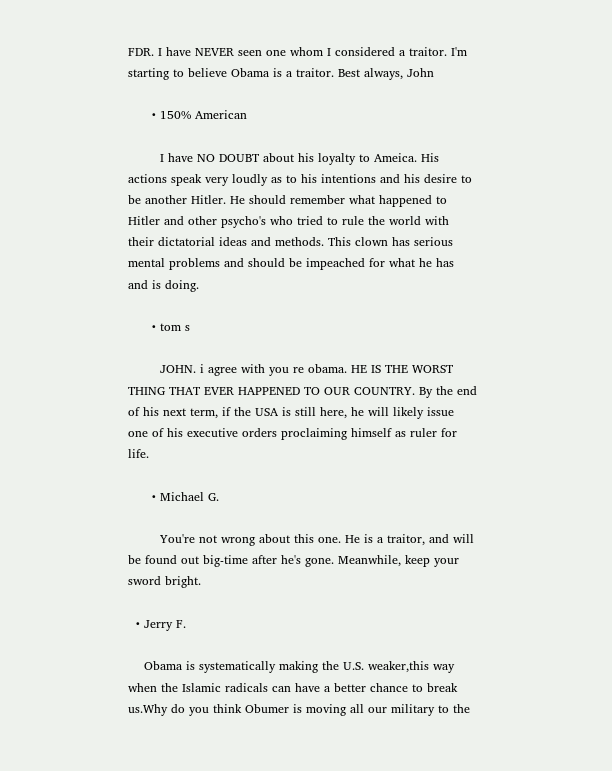FDR. I have NEVER seen one whom I considered a traitor. I'm starting to believe Obama is a traitor. Best always, John

      • 150% American

        I have NO DOUBT about his loyalty to Ameica. His actions speak very loudly as to his intentions and his desire to be another Hitler. He should remember what happened to Hitler and other psycho's who tried to rule the world with their dictatorial ideas and methods. This clown has serious mental problems and should be impeached for what he has and is doing.

      • tom s

        JOHN. i agree with you re obama. HE IS THE WORST THING THAT EVER HAPPENED TO OUR COUNTRY. By the end of his next term, if the USA is still here, he will likely issue one of his executive orders proclaiming himself as ruler for life.

      • Michael G.

        You're not wrong about this one. He is a traitor, and will be found out big-time after he's gone. Meanwhile, keep your sword bright.

  • Jerry F.

    Obama is systematically making the U.S. weaker,this way when the Islamic radicals can have a better chance to break us.Why do you think Obumer is moving all our military to the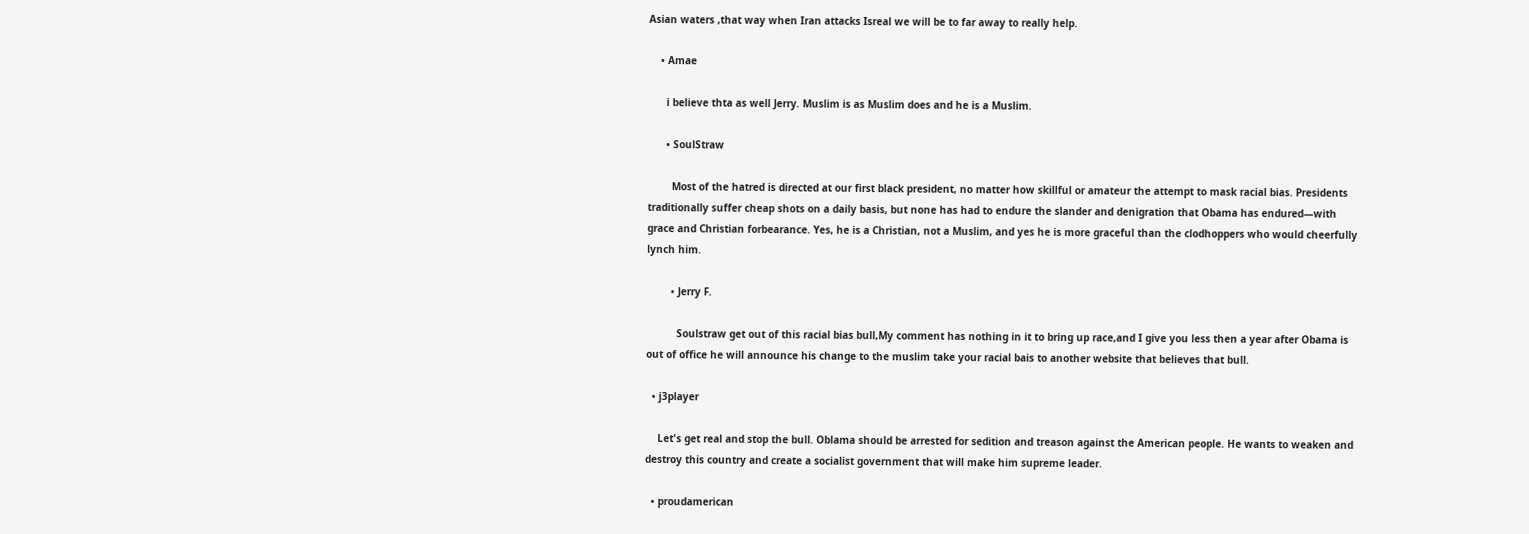Asian waters ,that way when Iran attacks Isreal we will be to far away to really help.

    • Amae

      i believe thta as well Jerry. Muslim is as Muslim does and he is a Muslim.

      • SoulStraw

        Most of the hatred is directed at our first black president, no matter how skillful or amateur the attempt to mask racial bias. Presidents traditionally suffer cheap shots on a daily basis, but none has had to endure the slander and denigration that Obama has endured—with grace and Christian forbearance. Yes, he is a Christian, not a Muslim, and yes he is more graceful than the clodhoppers who would cheerfully lynch him.

        • Jerry F.

          Soulstraw get out of this racial bias bull,My comment has nothing in it to bring up race,and I give you less then a year after Obama is out of office he will announce his change to the muslim take your racial bais to another website that believes that bull.

  • j3player

    Let's get real and stop the bull. Oblama should be arrested for sedition and treason against the American people. He wants to weaken and destroy this country and create a socialist government that will make him supreme leader.

  • proudamerican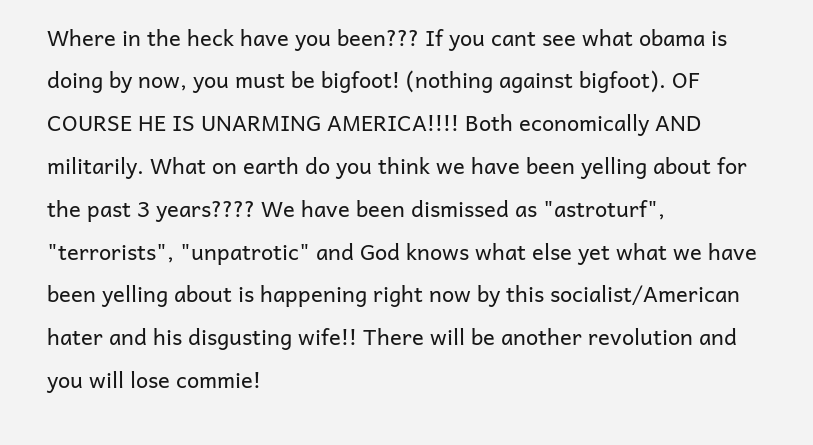Where in the heck have you been??? If you cant see what obama is doing by now, you must be bigfoot! (nothing against bigfoot). OF COURSE HE IS UNARMING AMERICA!!!! Both economically AND militarily. What on earth do you think we have been yelling about for the past 3 years???? We have been dismissed as "astroturf", "terrorists", "unpatrotic" and God knows what else yet what we have been yelling about is happening right now by this socialist/American hater and his disgusting wife!! There will be another revolution and you will lose commie!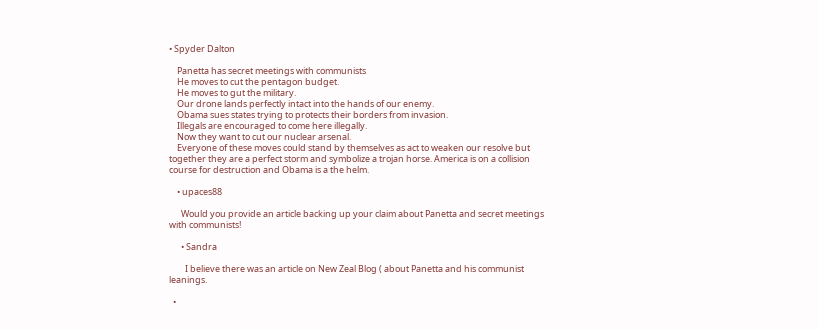• Spyder Dalton

    Panetta has secret meetings with communists
    He moves to cut the pentagon budget.
    He moves to gut the military.
    Our drone lands perfectly intact into the hands of our enemy.
    Obama sues states trying to protects their borders from invasion.
    Illegals are encouraged to come here illegally.
    Now they want to cut our nuclear arsenal.
    Everyone of these moves could stand by themselves as act to weaken our resolve but together they are a perfect storm and symbolize a trojan horse. America is on a collision course for destruction and Obama is a the helm.

    • upaces88

      Would you provide an article backing up your claim about Panetta and secret meetings with communists!

      • Sandra

        I believe there was an article on New Zeal Blog ( about Panetta and his communist leanings.

  •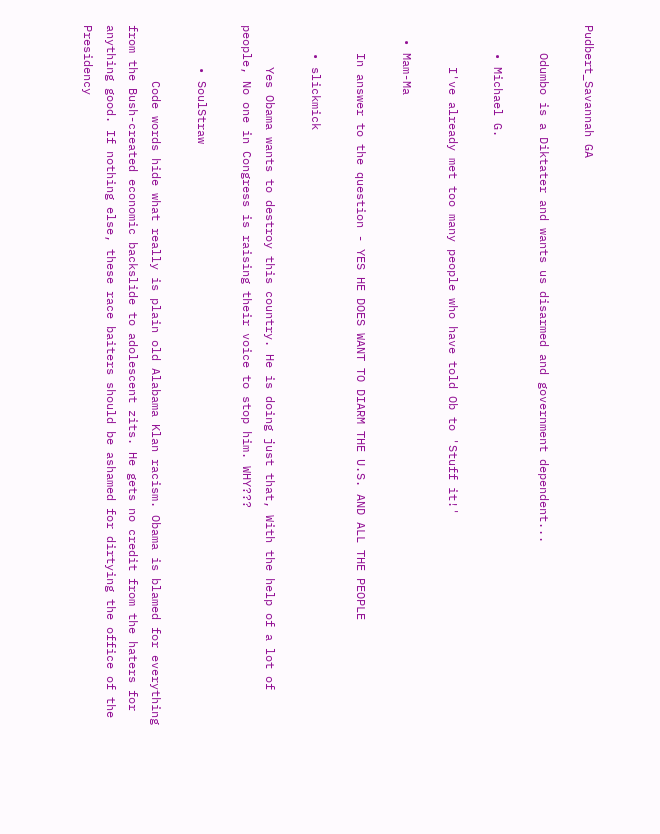Pudbert_Savannah GA

    Odumbo is a Diktater and wants us disarmed and government dependent...

    • Michael G.

      I've already met too many people who have told Ob to 'Stuff it!'

  • Mam-Ma

    In answer to the question - YES HE DOES WANT TO DIARM THE U.S. AND ALL THE PEOPLE

    • slickmick

      Yes Obama wants to destroy this country. He is doing just that, With the help of a lot of people, No one in Congress is raising their voice to stop him. WHY???

      • SoulStraw

        Code words hide what really is plain old Alabama Klan racism. Obama is blamed for everything from the Bush-created economic backslide to adolescent zits. He gets no credit from the haters for anything good. If nothing else, these race baiters should be ashamed for dirtying the office of the Presidency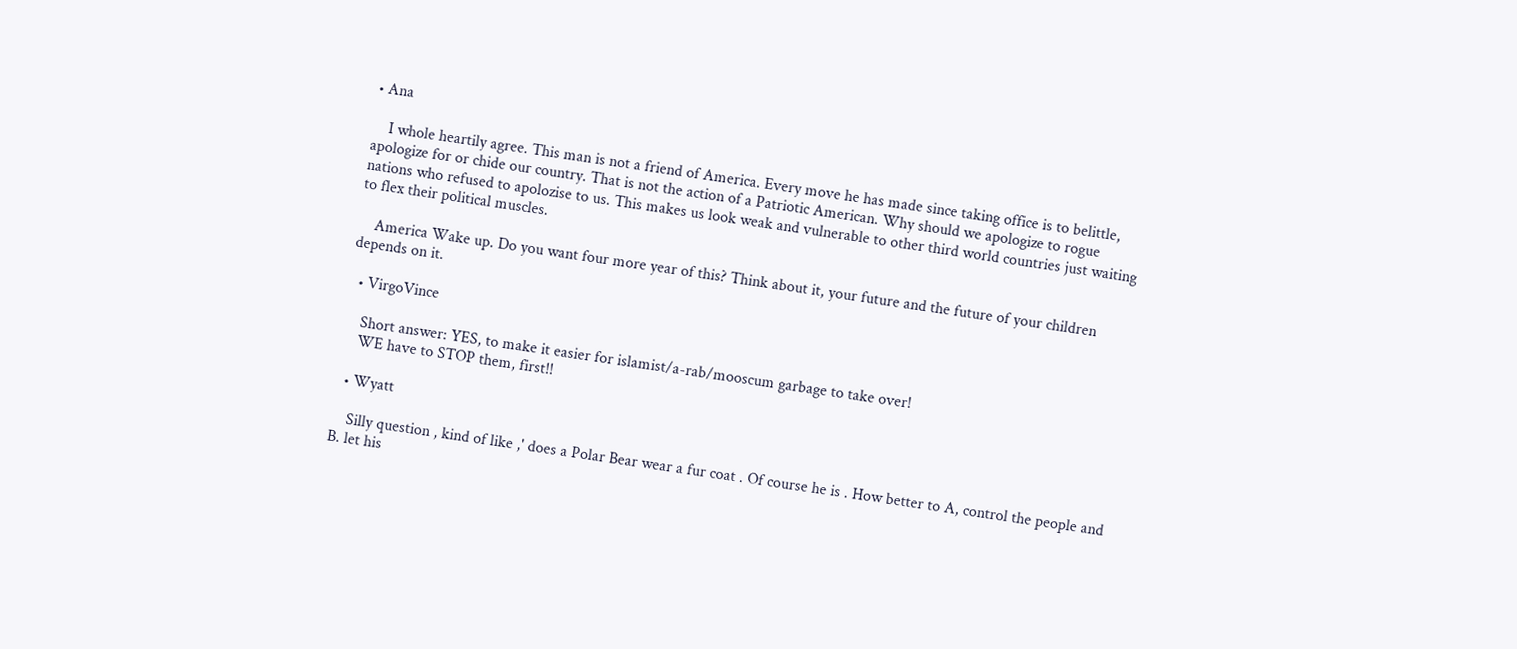• Ana

    I whole heartily agree. This man is not a friend of America. Every move he has made since taking office is to belittle, apologize for or chide our country. That is not the action of a Patriotic American. Why should we apologize to rogue nations who refused to apolozise to us. This makes us look weak and vulnerable to other third world countries just waiting to flex their political muscles.

    America Wake up. Do you want four more year of this? Think about it, your future and the future of your children depends on it.

  • VirgoVince

    Short answer: YES, to make it easier for islamist/a-rab/mooscum garbage to take over!
    WE have to STOP them, first!!

  • Wyatt

    Silly question , kind of like ,' does a Polar Bear wear a fur coat . Of course he is . How better to A, control the people and B. let his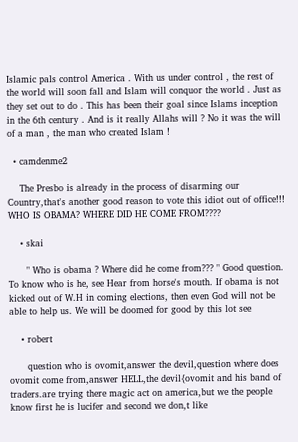Islamic pals control America . With us under control , the rest of the world will soon fall and Islam will conquor the world . Just as they set out to do . This has been their goal since Islams inception in the 6th century . And is it really Allahs will ? No it was the will of a man , the man who created Islam !

  • camdenme2

    The Presbo is already in the process of disarming our Country,that's another good reason to vote this idiot out of office!!! WHO IS OBAMA? WHERE DID HE COME FROM????

    • skai

      " Who is obama ? Where did he come from??? " Good question. To know who is he, see Hear from horse's mouth. If obama is not kicked out of W.H in coming elections, then even God will not be able to help us. We will be doomed for good by this lot see

    • robert

      question who is ovomit,answer the devil,question where does ovomit come from,answer HELL,the devil{ovomit and his band of traders.are trying there magic act on america,but we the people know first he is lucifer and second we don,t like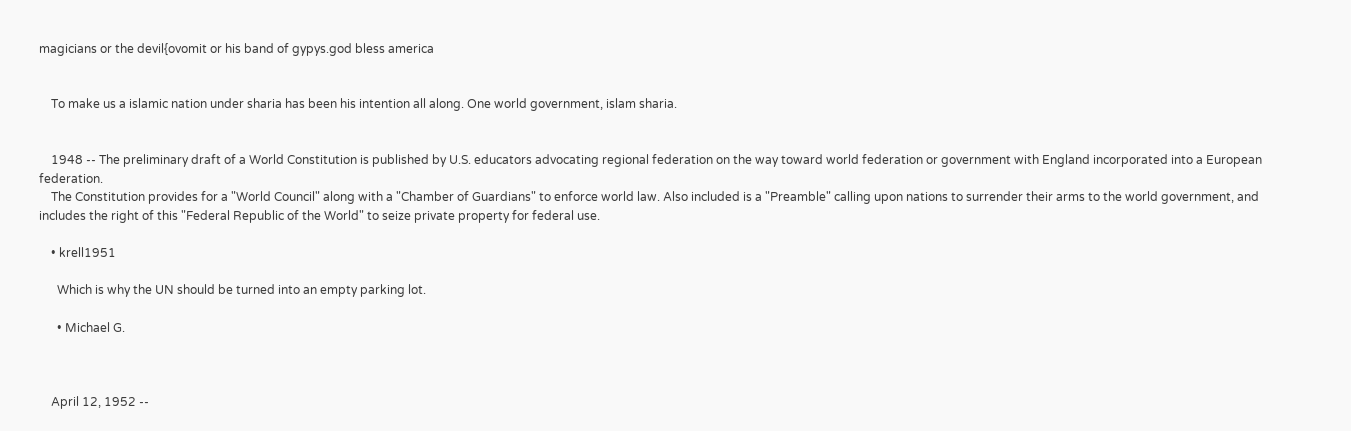magicians or the devil{ovomit or his band of gypys.god bless america


    To make us a islamic nation under sharia has been his intention all along. One world government, islam sharia.


    1948 -- The preliminary draft of a World Constitution is published by U.S. educators advocating regional federation on the way toward world federation or government with England incorporated into a European federation.
    The Constitution provides for a "World Council" along with a "Chamber of Guardians" to enforce world law. Also included is a "Preamble" calling upon nations to surrender their arms to the world government, and includes the right of this "Federal Republic of the World" to seize private property for federal use.

    • krell1951

      Which is why the UN should be turned into an empty parking lot.

      • Michael G.



    April 12, 1952 --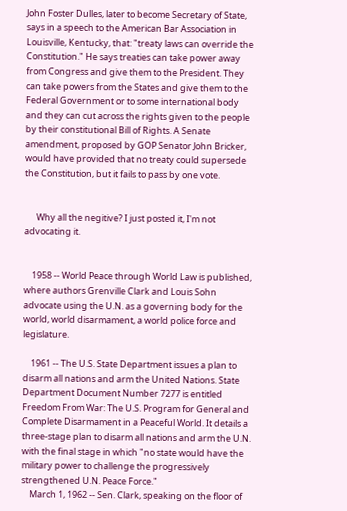John Foster Dulles, later to become Secretary of State, says in a speech to the American Bar Association in Louisville, Kentucky, that: "treaty laws can override the Constitution." He says treaties can take power away from Congress and give them to the President. They can take powers from the States and give them to the Federal Government or to some international body and they can cut across the rights given to the people by their constitutional Bill of Rights. A Senate amendment, proposed by GOP Senator John Bricker, would have provided that no treaty could supersede the Constitution, but it fails to pass by one vote.


      Why all the negitive? I just posted it, I'm not advocating it.


    1958 -- World Peace through World Law is published, where authors Grenville Clark and Louis Sohn advocate using the U.N. as a governing body for the world, world disarmament, a world police force and legislature.

    1961 -- The U.S. State Department issues a plan to disarm all nations and arm the United Nations. State Department Document Number 7277 is entitled Freedom From War: The U.S. Program for General and Complete Disarmament in a Peaceful World. It details a three-stage plan to disarm all nations and arm the U.N. with the final stage in which "no state would have the military power to challenge the progressively strengthened U.N. Peace Force."
    March 1, 1962 -- Sen. Clark, speaking on the floor of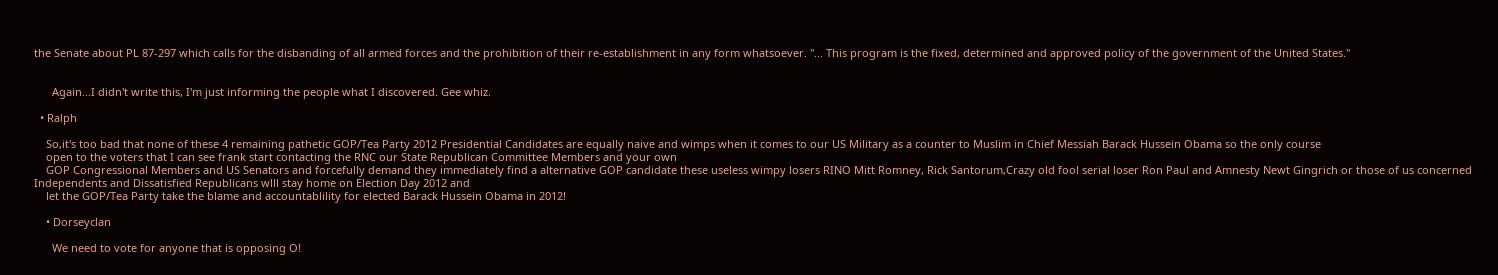the Senate about PL 87-297 which calls for the disbanding of all armed forces and the prohibition of their re-establishment in any form whatsoever. "... This program is the fixed, determined and approved policy of the government of the United States."


      Again...I didn't write this, I'm just informing the people what I discovered. Gee whiz.

  • Ralph

    So,it's too bad that none of these 4 remaining pathetic GOP/Tea Party 2012 Presidential Candidates are equally naive and wimps when it comes to our US Military as a counter to Muslim in Chief Messiah Barack Hussein Obama so the only course
    open to the voters that I can see frank start contacting the RNC our State Republican Committee Members and your own
    GOP Congressional Members and US Senators and forcefully demand they immediately find a alternative GOP candidate these useless wimpy losers RINO Mitt Romney, Rick Santorum,Crazy old fool serial loser Ron Paul and Amnesty Newt Gingrich or those of us concerned Independents and Dissatisfied Republicans wlll stay home on Election Day 2012 and
    let the GOP/Tea Party take the blame and accountablility for elected Barack Hussein Obama in 2012!

    • Dorseyclan

      We need to vote for anyone that is opposing O!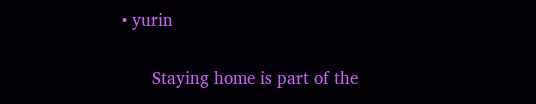• yurin

      Staying home is part of the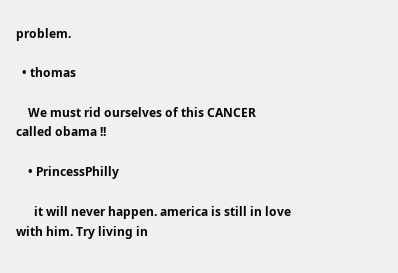problem.

  • thomas

    We must rid ourselves of this CANCER called obama !!

    • PrincessPhilly

      it will never happen. america is still in love with him. Try living in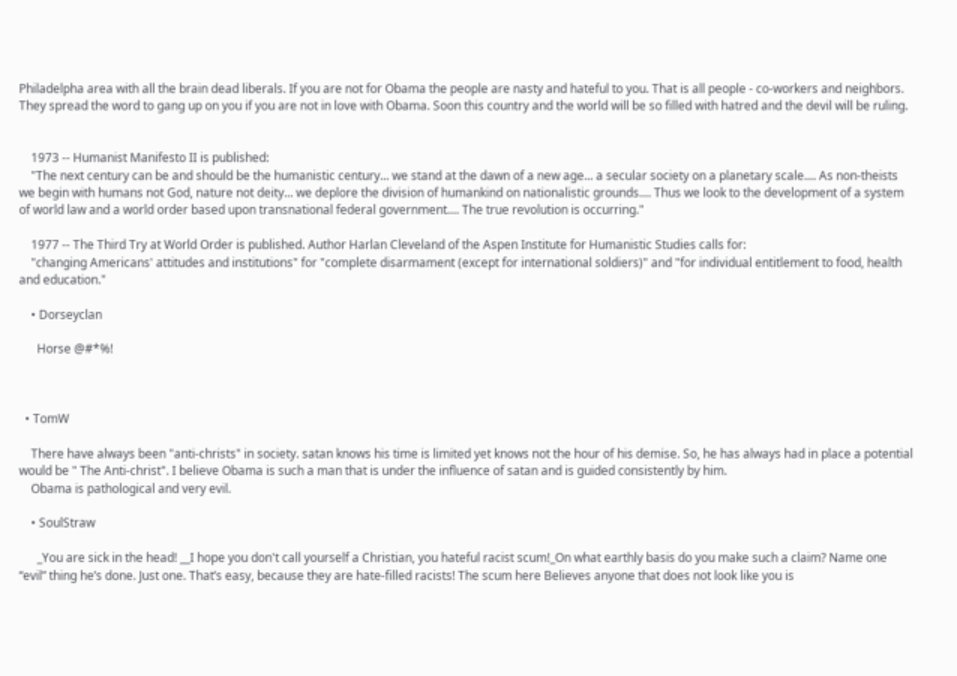Philadelpha area with all the brain dead liberals. If you are not for Obama the people are nasty and hateful to you. That is all people - co-workers and neighbors. They spread the word to gang up on you if you are not in love with Obama. Soon this country and the world will be so filled with hatred and the devil will be ruling.


    1973 -- Humanist Manifesto II is published:
    "The next century can be and should be the humanistic century... we stand at the dawn of a new age... a secular society on a planetary scale.... As non-theists we begin with humans not God, nature not deity... we deplore the division of humankind on nationalistic grounds.... Thus we look to the development of a system of world law and a world order based upon transnational federal government.... The true revolution is occurring."

    1977 -- The Third Try at World Order is published. Author Harlan Cleveland of the Aspen Institute for Humanistic Studies calls for:
    "changing Americans' attitudes and institutions" for "complete disarmament (except for international soldiers)" and "for individual entitlement to food, health and education."

    • Dorseyclan

      Horse @#*%!



  • TomW

    There have always been "anti-christs" in society. satan knows his time is limited yet knows not the hour of his demise. So, he has always had in place a potential would be " The Anti-christ". I believe Obama is such a man that is under the influence of satan and is guided consistently by him.
    Obama is pathological and very evil.

    • SoulStraw

      _You are sick in the head! __I hope you don't call yourself a Christian, you hateful racist scum!_On what earthly basis do you make such a claim? Name one “evil” thing he’s done. Just one. That’s easy, because they are hate-filled racists! The scum here Believes anyone that does not look like you is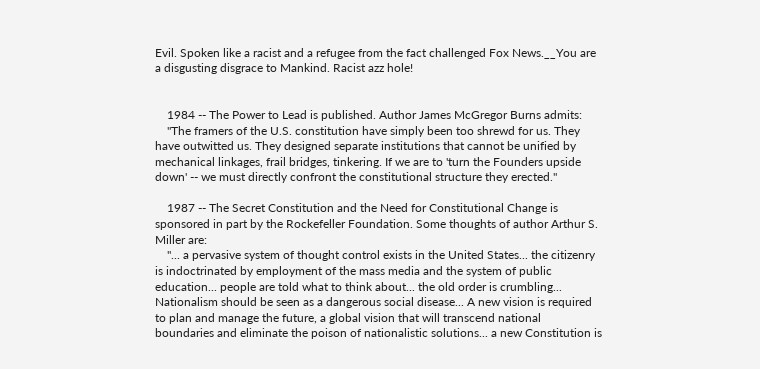Evil. Spoken like a racist and a refugee from the fact challenged Fox News.__You are a disgusting disgrace to Mankind. Racist azz hole!


    1984 -- The Power to Lead is published. Author James McGregor Burns admits:
    "The framers of the U.S. constitution have simply been too shrewd for us. They have outwitted us. They designed separate institutions that cannot be unified by mechanical linkages, frail bridges, tinkering. If we are to 'turn the Founders upside down' -- we must directly confront the constitutional structure they erected."

    1987 -- The Secret Constitution and the Need for Constitutional Change is sponsored in part by the Rockefeller Foundation. Some thoughts of author Arthur S. Miller are:
    "... a pervasive system of thought control exists in the United States... the citizenry is indoctrinated by employment of the mass media and the system of public education... people are told what to think about... the old order is crumbling... Nationalism should be seen as a dangerous social disease... A new vision is required to plan and manage the future, a global vision that will transcend national boundaries and eliminate the poison of nationalistic solutions... a new Constitution is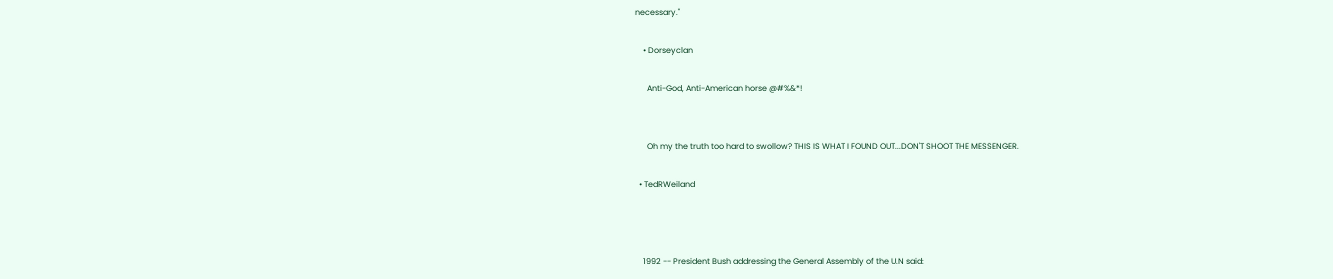necessary."

    • Dorseyclan

      Anti-God, Anti-American horse @#%&*!


      Oh my the truth too hard to swollow? THIS IS WHAT I FOUND OUT...DON'T SHOOT THE MESSENGER.

  • TedRWeiland



    1992 -- President Bush addressing the General Assembly of the U.N said: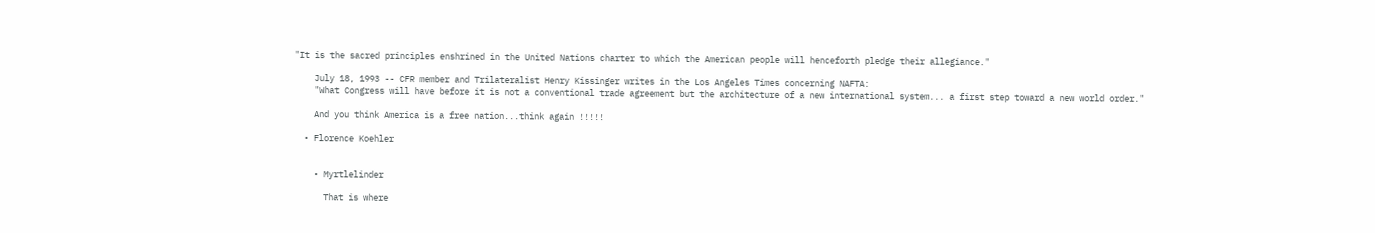"It is the sacred principles enshrined in the United Nations charter to which the American people will henceforth pledge their allegiance."

    July 18, 1993 -- CFR member and Trilateralist Henry Kissinger writes in the Los Angeles Times concerning NAFTA:
    "What Congress will have before it is not a conventional trade agreement but the architecture of a new international system... a first step toward a new world order."

    And you think America is a free nation...think again !!!!!

  • Florence Koehler


    • Myrtlelinder

      That is where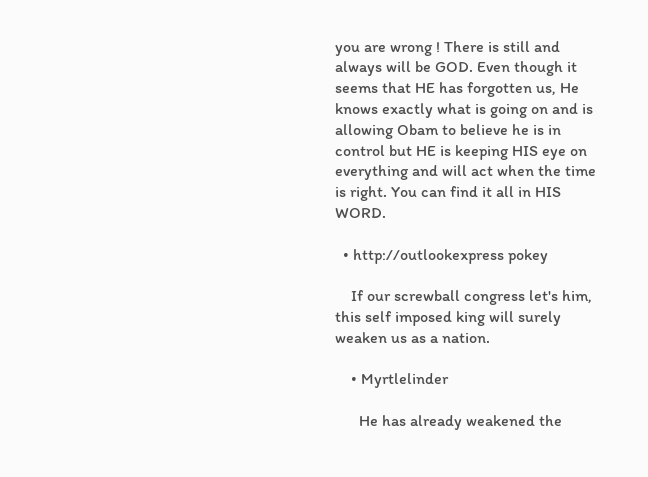you are wrong ! There is still and always will be GOD. Even though it seems that HE has forgotten us, He knows exactly what is going on and is allowing Obam to believe he is in control but HE is keeping HIS eye on everything and will act when the time is right. You can find it all in HIS WORD.

  • http://outlookexpress pokey

    If our screwball congress let's him, this self imposed king will surely weaken us as a nation.

    • Myrtlelinder

      He has already weakened the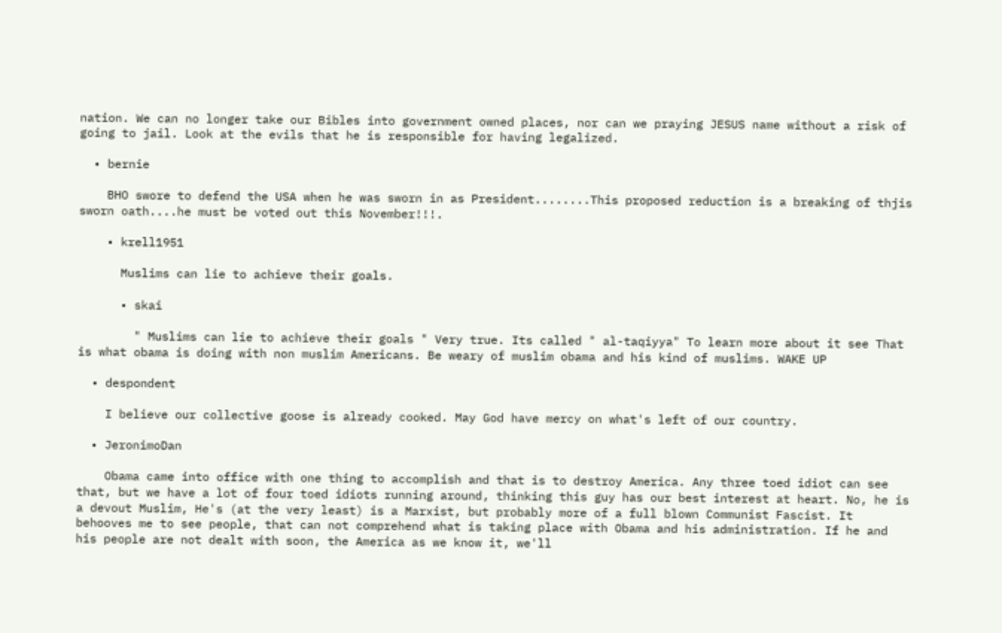nation. We can no longer take our Bibles into government owned places, nor can we praying JESUS name without a risk of going to jail. Look at the evils that he is responsible for having legalized.

  • bernie

    BHO swore to defend the USA when he was sworn in as President........This proposed reduction is a breaking of thjis sworn oath....he must be voted out this November!!!.

    • krell1951

      Muslims can lie to achieve their goals.

      • skai

        " Muslims can lie to achieve their goals " Very true. Its called " al-taqiyya" To learn more about it see That is what obama is doing with non muslim Americans. Be weary of muslim obama and his kind of muslims. WAKE UP

  • despondent

    I believe our collective goose is already cooked. May God have mercy on what's left of our country.

  • JeronimoDan

    Obama came into office with one thing to accomplish and that is to destroy America. Any three toed idiot can see that, but we have a lot of four toed idiots running around, thinking this guy has our best interest at heart. No, he is a devout Muslim, He's (at the very least) is a Marxist, but probably more of a full blown Communist Fascist. It behooves me to see people, that can not comprehend what is taking place with Obama and his administration. If he and his people are not dealt with soon, the America as we know it, we'll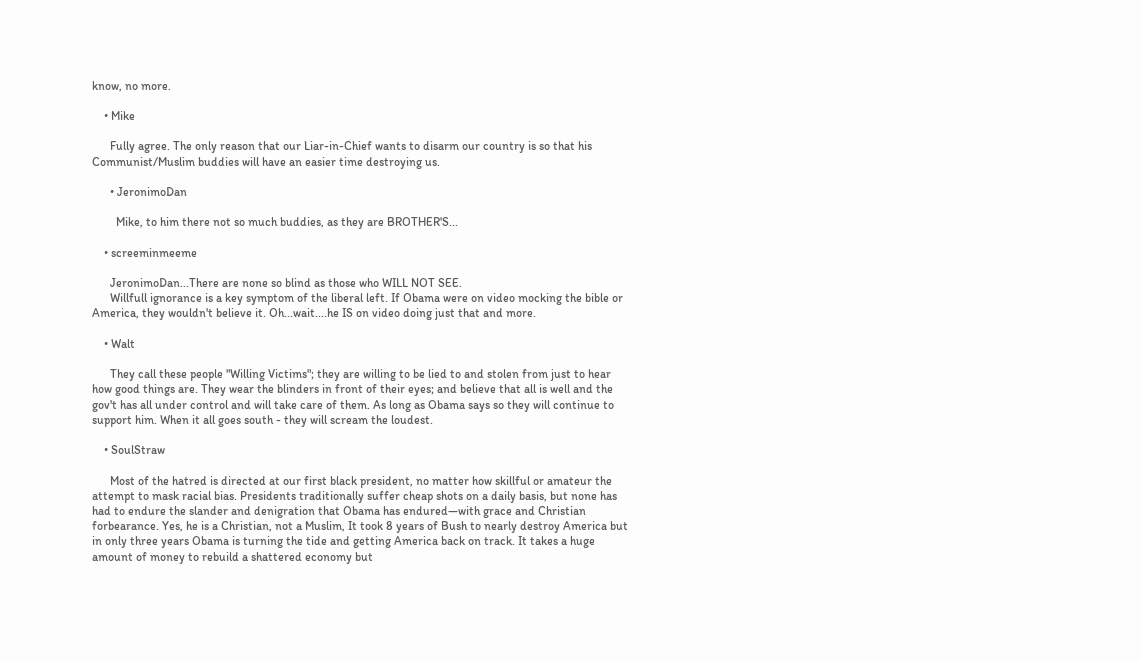know, no more.

    • Mike

      Fully agree. The only reason that our Liar-in-Chief wants to disarm our country is so that his Communist/Muslim buddies will have an easier time destroying us.

      • JeronimoDan

        Mike, to him there not so much buddies, as they are BROTHER'S...

    • screeminmeeme

      JeronimoDan...There are none so blind as those who WILL NOT SEE.
      Willfull ignorance is a key symptom of the liberal left. If Obama were on video mocking the bible or America, they wouldn't believe it. Oh...wait....he IS on video doing just that and more.

    • Walt

      They call these people "Willing Victims"; they are willing to be lied to and stolen from just to hear how good things are. They wear the blinders in front of their eyes; and believe that all is well and the gov't has all under control and will take care of them. As long as Obama says so they will continue to support him. When it all goes south - they will scream the loudest.

    • SoulStraw

      Most of the hatred is directed at our first black president, no matter how skillful or amateur the attempt to mask racial bias. Presidents traditionally suffer cheap shots on a daily basis, but none has had to endure the slander and denigration that Obama has endured—with grace and Christian forbearance. Yes, he is a Christian, not a Muslim, It took 8 years of Bush to nearly destroy America but in only three years Obama is turning the tide and getting America back on track. It takes a huge amount of money to rebuild a shattered economy but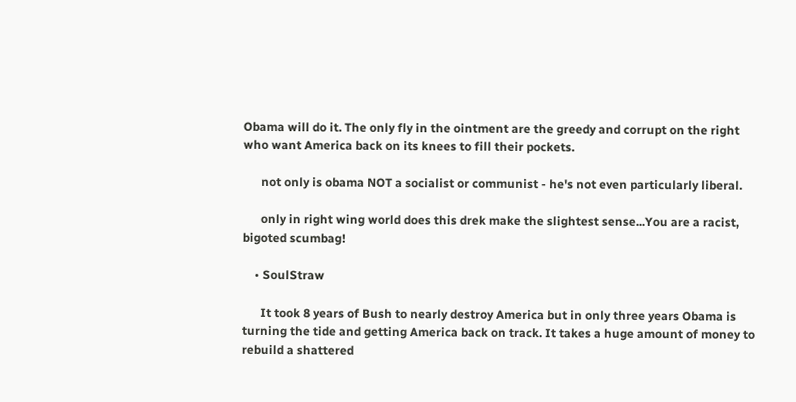Obama will do it. The only fly in the ointment are the greedy and corrupt on the right who want America back on its knees to fill their pockets.

      not only is obama NOT a socialist or communist - he's not even particularly liberal.

      only in right wing world does this drek make the slightest sense...You are a racist, bigoted scumbag!

    • SoulStraw

      It took 8 years of Bush to nearly destroy America but in only three years Obama is turning the tide and getting America back on track. It takes a huge amount of money to rebuild a shattered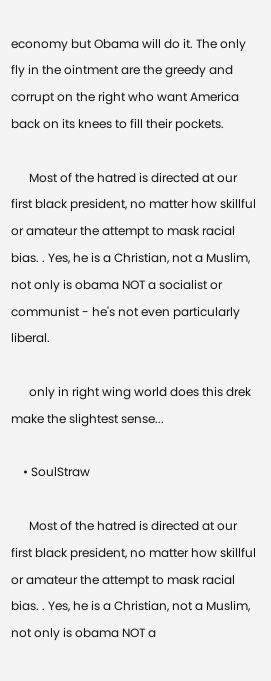economy but Obama will do it. The only fly in the ointment are the greedy and corrupt on the right who want America back on its knees to fill their pockets.

      Most of the hatred is directed at our first black president, no matter how skillful or amateur the attempt to mask racial bias. . Yes, he is a Christian, not a Muslim, not only is obama NOT a socialist or communist - he's not even particularly liberal.

      only in right wing world does this drek make the slightest sense...

    • SoulStraw

      Most of the hatred is directed at our first black president, no matter how skillful or amateur the attempt to mask racial bias. . Yes, he is a Christian, not a Muslim, not only is obama NOT a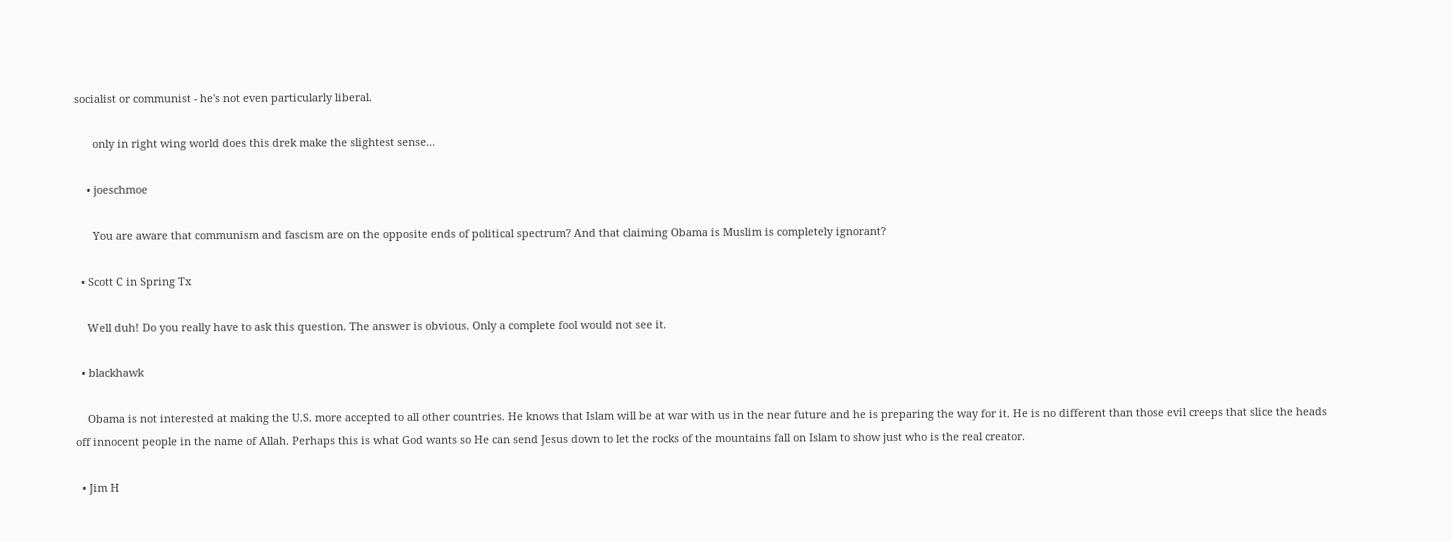socialist or communist - he's not even particularly liberal.

      only in right wing world does this drek make the slightest sense...

    • joeschmoe

      You are aware that communism and fascism are on the opposite ends of political spectrum? And that claiming Obama is Muslim is completely ignorant?

  • Scott C in Spring Tx

    Well duh! Do you really have to ask this question. The answer is obvious. Only a complete fool would not see it.

  • blackhawk

    Obama is not interested at making the U.S. more accepted to all other countries. He knows that Islam will be at war with us in the near future and he is preparing the way for it. He is no different than those evil creeps that slice the heads off innocent people in the name of Allah. Perhaps this is what God wants so He can send Jesus down to let the rocks of the mountains fall on Islam to show just who is the real creator.

  • Jim H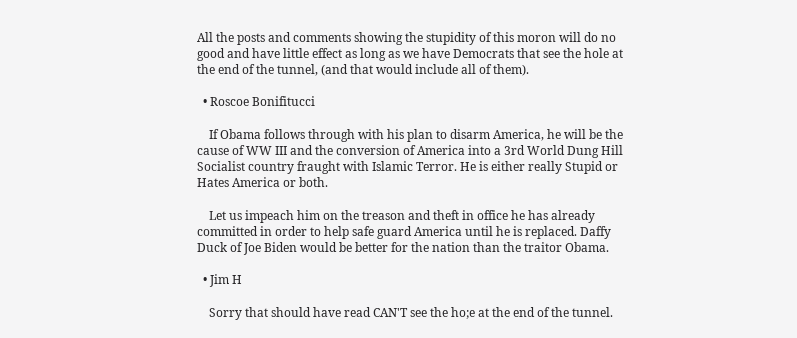All the posts and comments showing the stupidity of this moron will do no good and have little effect as long as we have Democrats that see the hole at the end of the tunnel, (and that would include all of them).

  • Roscoe Bonifitucci

    If Obama follows through with his plan to disarm America, he will be the cause of WW III and the conversion of America into a 3rd World Dung Hill Socialist country fraught with Islamic Terror. He is either really Stupid or Hates America or both.

    Let us impeach him on the treason and theft in office he has already committed in order to help safe guard America until he is replaced. Daffy Duck of Joe Biden would be better for the nation than the traitor Obama.

  • Jim H

    Sorry that should have read CAN'T see the ho;e at the end of the tunnel.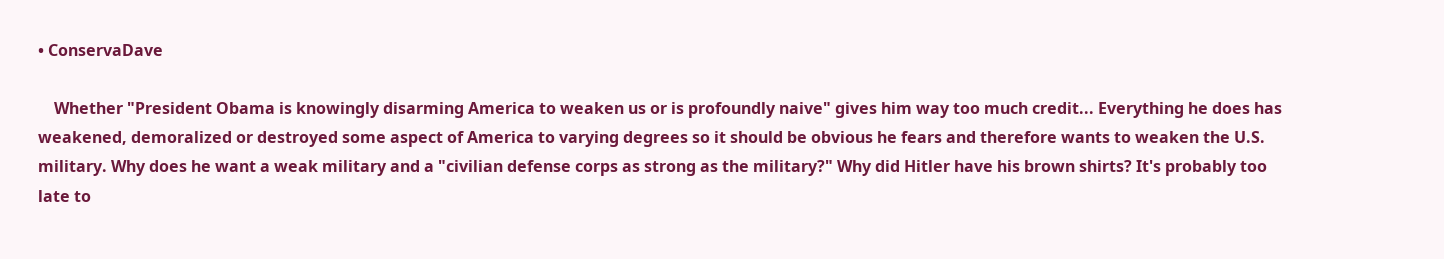• ConservaDave

    Whether "President Obama is knowingly disarming America to weaken us or is profoundly naive" gives him way too much credit... Everything he does has weakened, demoralized or destroyed some aspect of America to varying degrees so it should be obvious he fears and therefore wants to weaken the U.S. military. Why does he want a weak military and a "civilian defense corps as strong as the military?" Why did Hitler have his brown shirts? It's probably too late to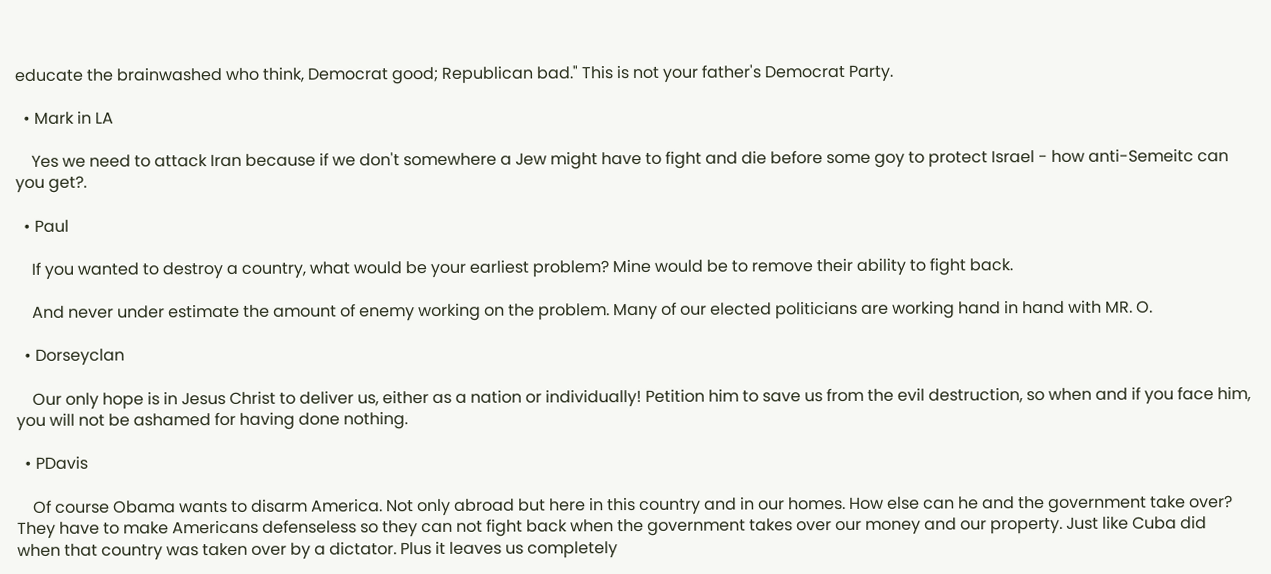educate the brainwashed who think, Democrat good; Republican bad." This is not your father's Democrat Party.

  • Mark in LA

    Yes we need to attack Iran because if we don't somewhere a Jew might have to fight and die before some goy to protect Israel - how anti-Semeitc can you get?.

  • Paul

    If you wanted to destroy a country, what would be your earliest problem? Mine would be to remove their ability to fight back.

    And never under estimate the amount of enemy working on the problem. Many of our elected politicians are working hand in hand with MR. O.

  • Dorseyclan

    Our only hope is in Jesus Christ to deliver us, either as a nation or individually! Petition him to save us from the evil destruction, so when and if you face him, you will not be ashamed for having done nothing.

  • PDavis

    Of course Obama wants to disarm America. Not only abroad but here in this country and in our homes. How else can he and the government take over? They have to make Americans defenseless so they can not fight back when the government takes over our money and our property. Just like Cuba did when that country was taken over by a dictator. Plus it leaves us completely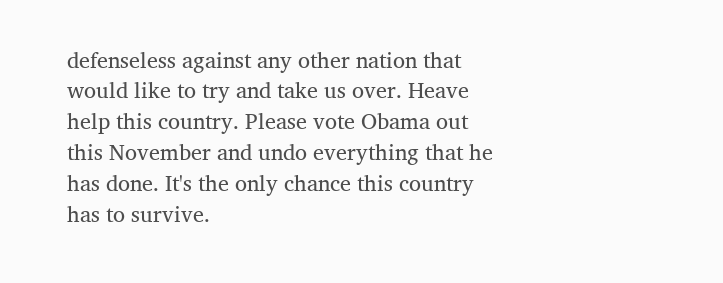defenseless against any other nation that would like to try and take us over. Heave help this country. Please vote Obama out this November and undo everything that he has done. It's the only chance this country has to survive.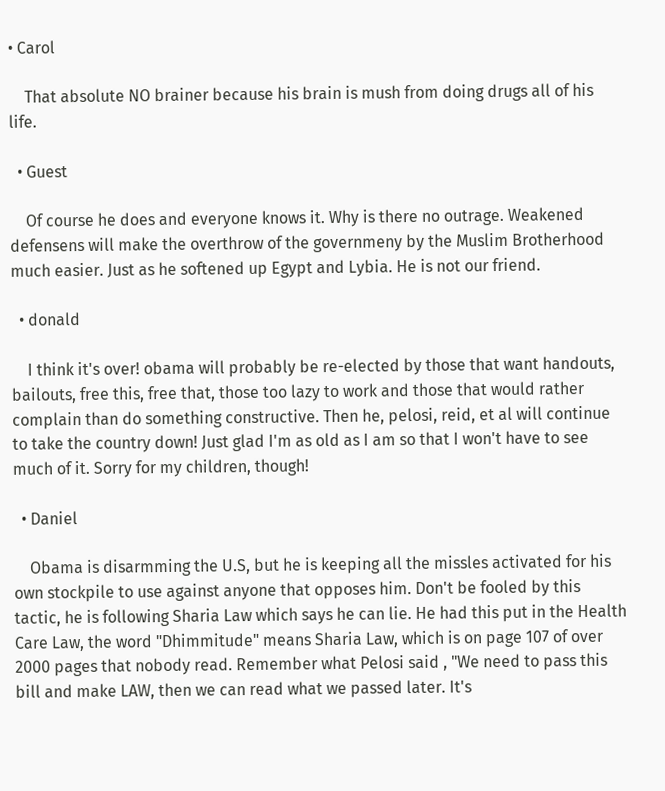• Carol

    That absolute NO brainer because his brain is mush from doing drugs all of his life.

  • Guest

    Of course he does and everyone knows it. Why is there no outrage. Weakened defensens will make the overthrow of the governmeny by the Muslim Brotherhood much easier. Just as he softened up Egypt and Lybia. He is not our friend.

  • donald

    I think it's over! obama will probably be re-elected by those that want handouts, bailouts, free this, free that, those too lazy to work and those that would rather complain than do something constructive. Then he, pelosi, reid, et al will continue to take the country down! Just glad I'm as old as I am so that I won't have to see much of it. Sorry for my children, though!

  • Daniel

    Obama is disarmming the U.S, but he is keeping all the missles activated for his own stockpile to use against anyone that opposes him. Don't be fooled by this tactic, he is following Sharia Law which says he can lie. He had this put in the Health Care Law, the word "Dhimmitude" means Sharia Law, which is on page 107 of over 2000 pages that nobody read. Remember what Pelosi said , "We need to pass this bill and make LAW, then we can read what we passed later. It's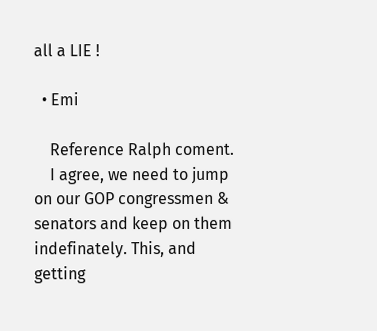all a LIE !

  • Emi

    Reference Ralph coment.
    I agree, we need to jump on our GOP congressmen & senators and keep on them indefinately. This, and getting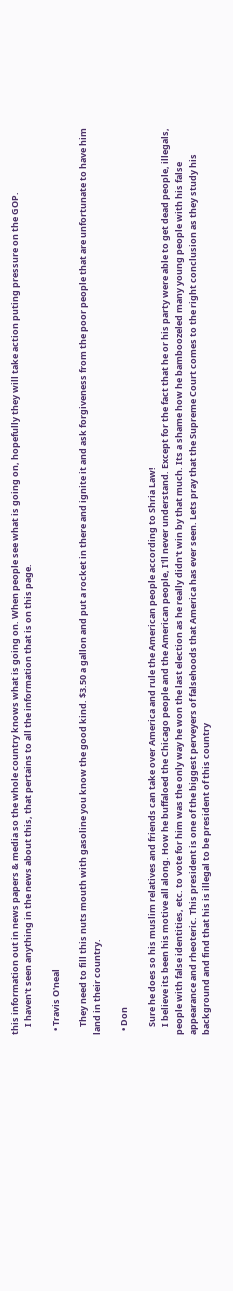this information out in news papers & media so the whole country knows what is going on. When people see what is going on, hopefully they will take action puting pressure on the GOP.
    I haven't seen anything in the news about this, that pertains to all the information that is on this page.

  • Travis O'neal

    They need to fill this nuts mouth with gasoline you know the good kind. $3.50 a gallon and put a rocket in there and ignite it and ask forgiveness from the poor people that are unfortunate to have him land in their country.

  • Don

    Sure he does so his muslim relatives and friends can take over America and rule the American people according to Shria Law!
    I believe its been his motive all along. How he buffaloed the Chicago people and the American people, I'll never understand. Except for the fact that he or his party were able to get dead people, illegals, people with false identities, etc. to vote for him was the only way he won the last election as he really didn't win by that much. Its a shame how he bamboozeled many young people with his false appearance and rheoteric. This president is one of the biggest perveyers of falsehoods that America has ever seen. Lets pray that the Supreme Court comes to the right conclusion as they study his background and find that his is illegal to be president of this country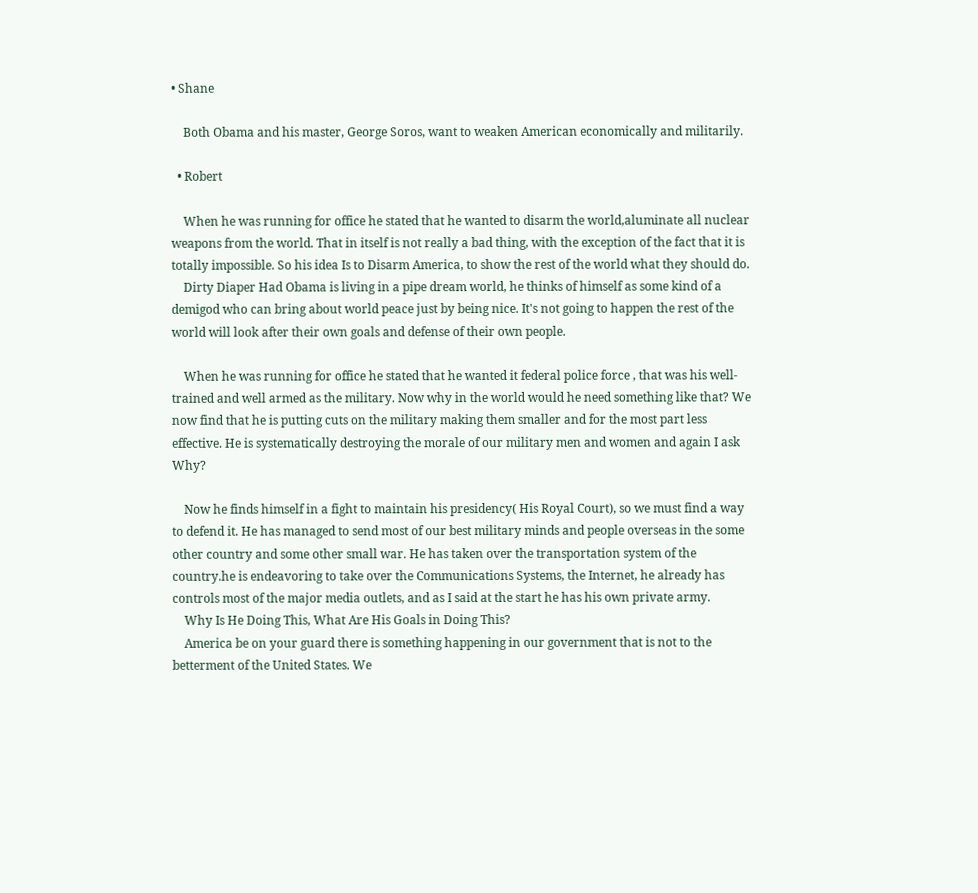• Shane

    Both Obama and his master, George Soros, want to weaken American economically and militarily.

  • Robert

    When he was running for office he stated that he wanted to disarm the world,aluminate all nuclear weapons from the world. That in itself is not really a bad thing, with the exception of the fact that it is totally impossible. So his idea Is to Disarm America, to show the rest of the world what they should do.
    Dirty Diaper Had Obama is living in a pipe dream world, he thinks of himself as some kind of a demigod who can bring about world peace just by being nice. It's not going to happen the rest of the world will look after their own goals and defense of their own people.

    When he was running for office he stated that he wanted it federal police force , that was his well-trained and well armed as the military. Now why in the world would he need something like that? We now find that he is putting cuts on the military making them smaller and for the most part less effective. He is systematically destroying the morale of our military men and women and again I ask Why?

    Now he finds himself in a fight to maintain his presidency( His Royal Court), so we must find a way to defend it. He has managed to send most of our best military minds and people overseas in the some other country and some other small war. He has taken over the transportation system of the country.he is endeavoring to take over the Communications Systems, the Internet, he already has controls most of the major media outlets, and as I said at the start he has his own private army.
    Why Is He Doing This, What Are His Goals in Doing This?
    America be on your guard there is something happening in our government that is not to the betterment of the United States. We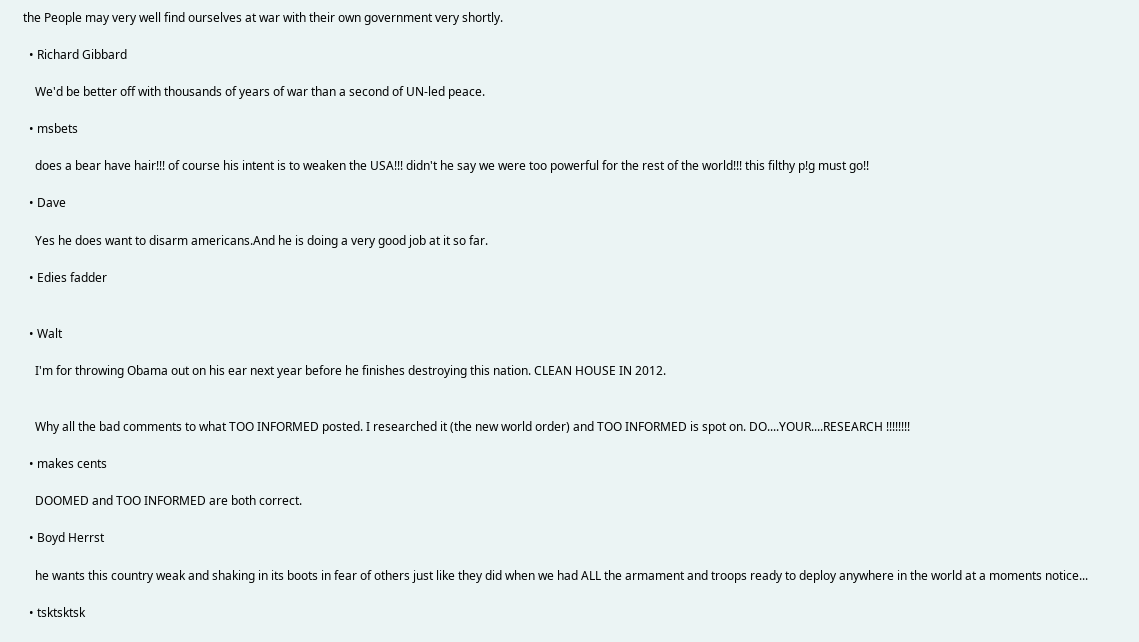the People may very well find ourselves at war with their own government very shortly.

  • Richard Gibbard

    We'd be better off with thousands of years of war than a second of UN-led peace.

  • msbets

    does a bear have hair!!! of course his intent is to weaken the USA!!! didn't he say we were too powerful for the rest of the world!!! this filthy p!g must go!!

  • Dave

    Yes he does want to disarm americans.And he is doing a very good job at it so far.

  • Edies fadder


  • Walt

    I'm for throwing Obama out on his ear next year before he finishes destroying this nation. CLEAN HOUSE IN 2012.


    Why all the bad comments to what TOO INFORMED posted. I researched it (the new world order) and TOO INFORMED is spot on. DO....YOUR....RESEARCH !!!!!!!!

  • makes cents

    DOOMED and TOO INFORMED are both correct.

  • Boyd Herrst

    he wants this country weak and shaking in its boots in fear of others just like they did when we had ALL the armament and troops ready to deploy anywhere in the world at a moments notice...

  • tsktsktsk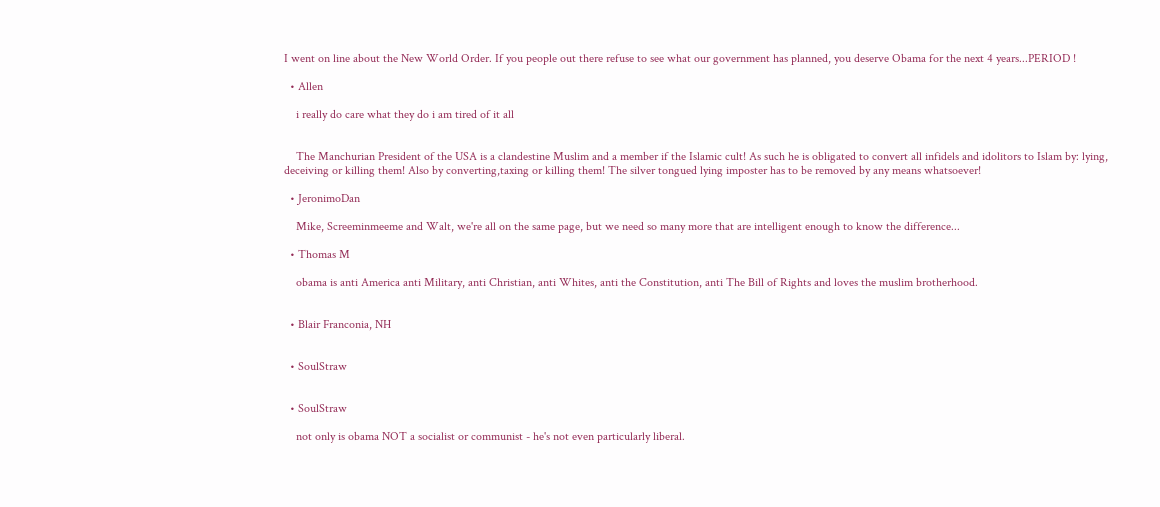I went on line about the New World Order. If you people out there refuse to see what our government has planned, you deserve Obama for the next 4 years...PERIOD !

  • Allen

    i really do care what they do i am tired of it all


    The Manchurian President of the USA is a clandestine Muslim and a member if the Islamic cult! As such he is obligated to convert all infidels and idolitors to Islam by: lying, deceiving or killing them! Also by converting,taxing or killing them! The silver tongued lying imposter has to be removed by any means whatsoever!

  • JeronimoDan

    Mike, Screeminmeeme and Walt, we're all on the same page, but we need so many more that are intelligent enough to know the difference...

  • Thomas M

    obama is anti America anti Military, anti Christian, anti Whites, anti the Constitution, anti The Bill of Rights and loves the muslim brotherhood.


  • Blair Franconia, NH


  • SoulStraw


  • SoulStraw

    not only is obama NOT a socialist or communist - he's not even particularly liberal.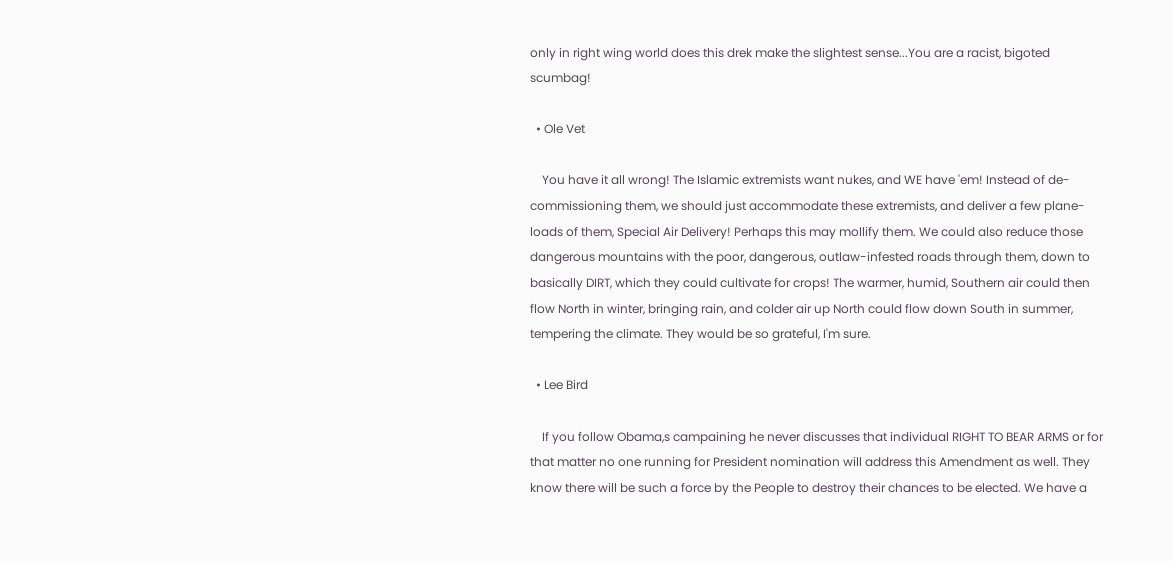only in right wing world does this drek make the slightest sense...You are a racist, bigoted scumbag!

  • Ole Vet

    You have it all wrong! The Islamic extremists want nukes, and WE have 'em! Instead of de-commissioning them, we should just accommodate these extremists, and deliver a few plane-loads of them, Special Air Delivery! Perhaps this may mollify them. We could also reduce those dangerous mountains with the poor, dangerous, outlaw-infested roads through them, down to basically DIRT, which they could cultivate for crops! The warmer, humid, Southern air could then flow North in winter, bringing rain, and colder air up North could flow down South in summer, tempering the climate. They would be so grateful, I'm sure.

  • Lee Bird

    If you follow Obama,s campaining he never discusses that individual RIGHT TO BEAR ARMS or for that matter no one running for President nomination will address this Amendment as well. They know there will be such a force by the People to destroy their chances to be elected. We have a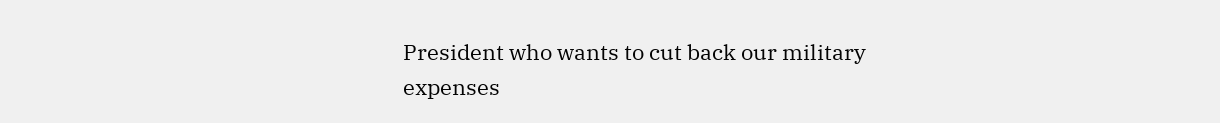President who wants to cut back our military expenses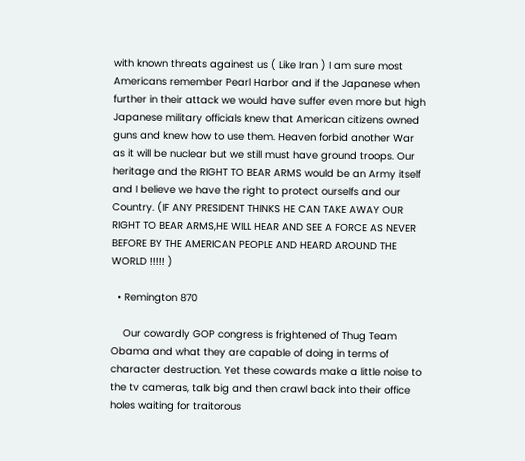with known threats againest us ( Like Iran ) I am sure most Americans remember Pearl Harbor and if the Japanese when further in their attack we would have suffer even more but high Japanese military officials knew that American citizens owned guns and knew how to use them. Heaven forbid another War as it will be nuclear but we still must have ground troops. Our heritage and the RIGHT TO BEAR ARMS would be an Army itself and I believe we have the right to protect ourselfs and our Country. (IF ANY PRESIDENT THINKS HE CAN TAKE AWAY OUR RIGHT TO BEAR ARMS,HE WILL HEAR AND SEE A FORCE AS NEVER BEFORE BY THE AMERICAN PEOPLE AND HEARD AROUND THE WORLD !!!!! )

  • Remington 870

    Our cowardly GOP congress is frightened of Thug Team Obama and what they are capable of doing in terms of character destruction. Yet these cowards make a little noise to the tv cameras, talk big and then crawl back into their office holes waiting for traitorous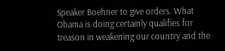Speaker Boehner to give orders. What Obama is doing certainly qualifies for treason in weakening our country and the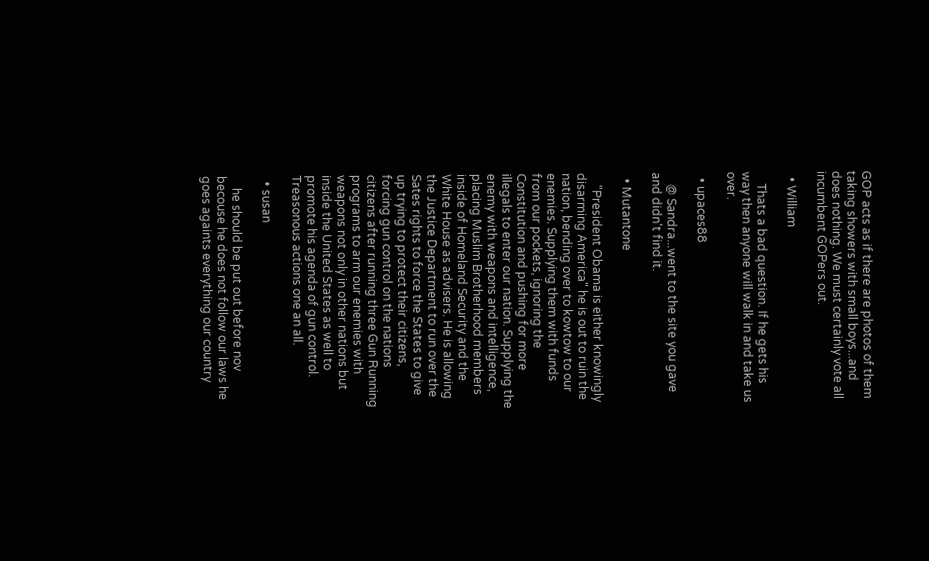GOP acts as if there are photos of them taking showers with small boys...and does nothing. We must certainly vote all incumbent GOPers out.

  • William

    Thats a bad question. If he gets his way then anyone will walk in and take us over.

  • upaces88

    @ Sandra...went to the site you gave and didn't find it.

  • Mutantone

    "President Obama is either knowingly disarming America" he is out to ruin the nation, bending over to kowtow to our enemies. Supplying them with funds from our pockets, ignoring the Constitution and pushing for more illegals to enter our nation. Supplying the enemy with weapons and intelligence, placing Muslim Brotherhood members inside of Homeland Security and the White House as advisers. He is allowing the Justice Department to run over the Sates rights to force the States to give up trying to protect their citizens, forcing gun control on the nations citizens after running three Gun Running programs to arm our enemies with weapons not only in other nations but inside the United States as well to promote his agenda of gun control. Treasonous actions one an all.

  • susan

    he should be put out before nov becouse he does not follow our laws he goes againts everything our country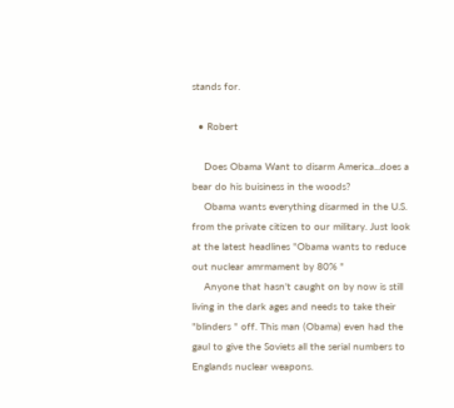stands for.

  • Robert

    Does Obama Want to disarm America...does a bear do his buisiness in the woods?
    Obama wants everything disarmed in the U.S. from the private citizen to our military. Just look at the latest headlines "Obama wants to reduce out nuclear amrmament by 80% "
    Anyone that hasn't caught on by now is still living in the dark ages and needs to take their "blinders " off. This man (Obama) even had the gaul to give the Soviets all the serial numbers to Englands nuclear weapons.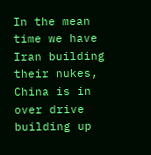In the mean time we have Iran building their nukes, China is in over drive building up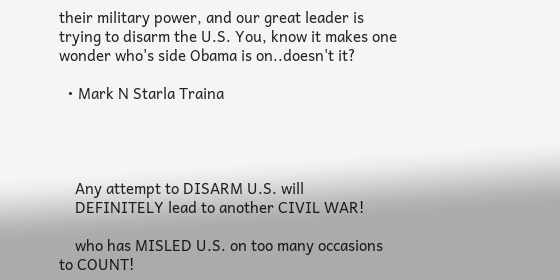their military power, and our great leader is trying to disarm the U.S. You, know it makes one wonder who's side Obama is on..doesn't it?

  • Mark N Starla Traina




    Any attempt to DISARM U.S. will
    DEFINITELY lead to another CIVIL WAR!

    who has MISLED U.S. on too many occasions to COUNT!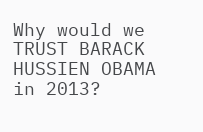Why would we TRUST BARACK HUSSIEN OBAMA in 2013?